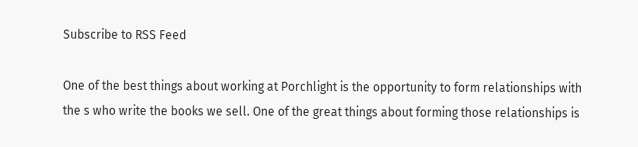Subscribe to RSS Feed

One of the best things about working at Porchlight is the opportunity to form relationships with the s who write the books we sell. One of the great things about forming those relationships is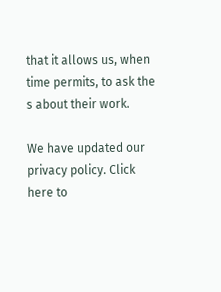that it allows us, when time permits, to ask the s about their work.

We have updated our privacy policy. Click here to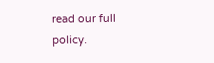read our full policy.